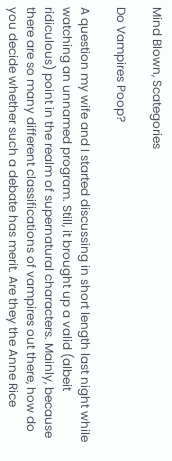Mind Blown, Scategories

Do Vampires Poop?

A question my wife and I started discussing in short length last night while watching an unnamed program. Still, it brought up a valid (albeit ridiculous) point in the realm of supernatural characters. Mainly, because there are so many different classifications of vampires out there, how do you decide whether such a debate has merit. Are they the Anne Rice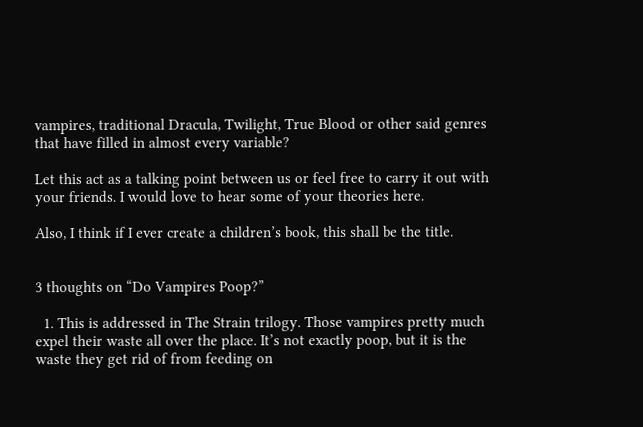vampires, traditional Dracula, Twilight, True Blood or other said genres that have filled in almost every variable?

Let this act as a talking point between us or feel free to carry it out with your friends. I would love to hear some of your theories here.

Also, I think if I ever create a children’s book, this shall be the title.


3 thoughts on “Do Vampires Poop?”

  1. This is addressed in The Strain trilogy. Those vampires pretty much expel their waste all over the place. It’s not exactly poop, but it is the waste they get rid of from feeding on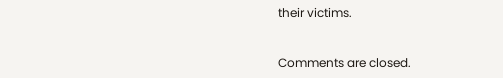their victims.


Comments are closed.